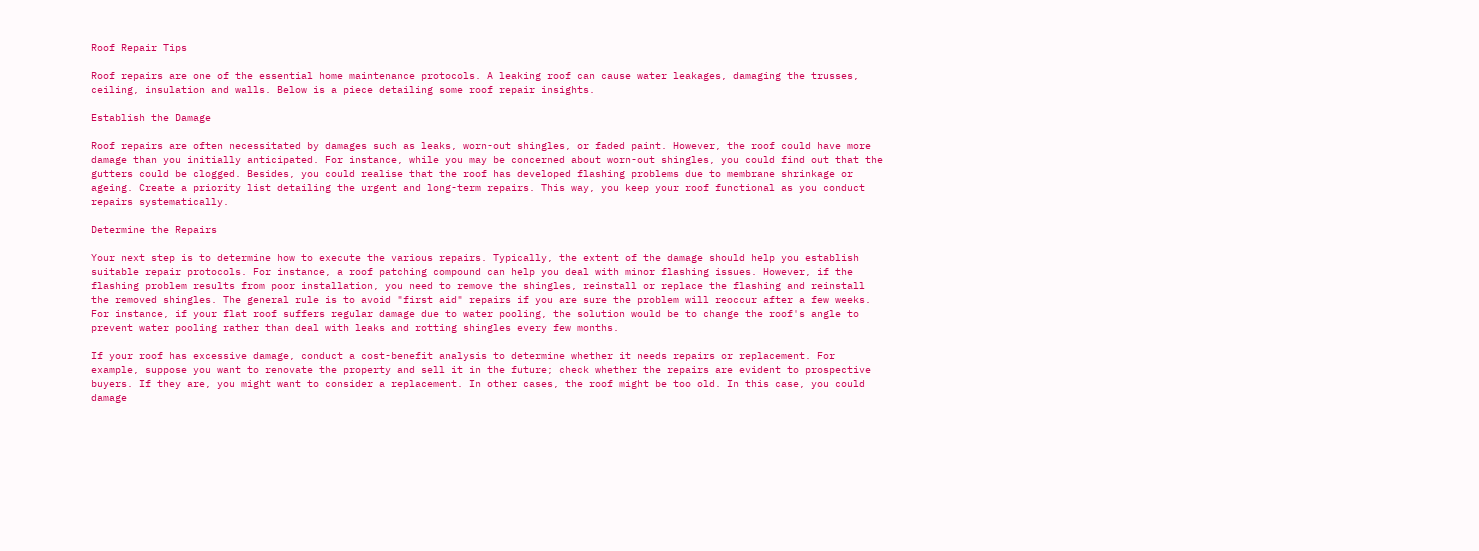Roof Repair Tips

Roof repairs are one of the essential home maintenance protocols. A leaking roof can cause water leakages, damaging the trusses, ceiling, insulation and walls. Below is a piece detailing some roof repair insights.

Establish the Damage

Roof repairs are often necessitated by damages such as leaks, worn-out shingles, or faded paint. However, the roof could have more damage than you initially anticipated. For instance, while you may be concerned about worn-out shingles, you could find out that the gutters could be clogged. Besides, you could realise that the roof has developed flashing problems due to membrane shrinkage or ageing. Create a priority list detailing the urgent and long-term repairs. This way, you keep your roof functional as you conduct repairs systematically.

Determine the Repairs

Your next step is to determine how to execute the various repairs. Typically, the extent of the damage should help you establish suitable repair protocols. For instance, a roof patching compound can help you deal with minor flashing issues. However, if the flashing problem results from poor installation, you need to remove the shingles, reinstall or replace the flashing and reinstall the removed shingles. The general rule is to avoid "first aid" repairs if you are sure the problem will reoccur after a few weeks. For instance, if your flat roof suffers regular damage due to water pooling, the solution would be to change the roof's angle to prevent water pooling rather than deal with leaks and rotting shingles every few months.

If your roof has excessive damage, conduct a cost-benefit analysis to determine whether it needs repairs or replacement. For example, suppose you want to renovate the property and sell it in the future; check whether the repairs are evident to prospective buyers. If they are, you might want to consider a replacement. In other cases, the roof might be too old. In this case, you could damage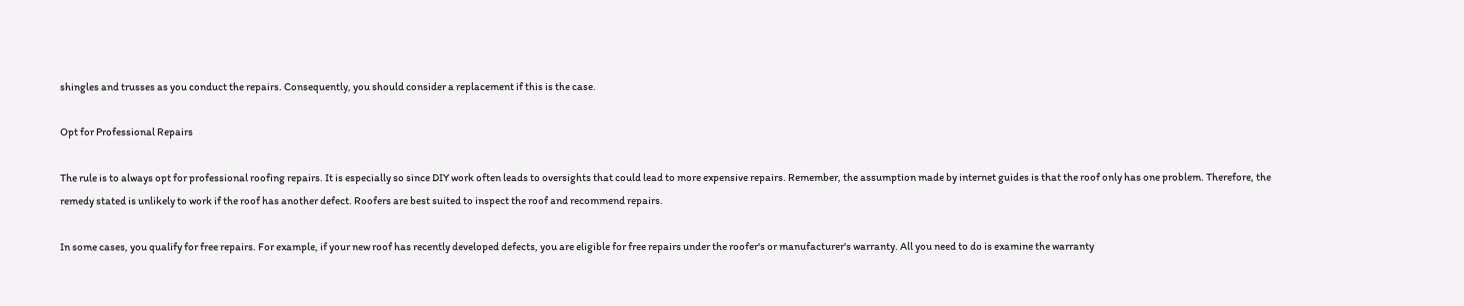shingles and trusses as you conduct the repairs. Consequently, you should consider a replacement if this is the case.

Opt for Professional Repairs

The rule is to always opt for professional roofing repairs. It is especially so since DIY work often leads to oversights that could lead to more expensive repairs. Remember, the assumption made by internet guides is that the roof only has one problem. Therefore, the remedy stated is unlikely to work if the roof has another defect. Roofers are best suited to inspect the roof and recommend repairs.

In some cases, you qualify for free repairs. For example, if your new roof has recently developed defects, you are eligible for free repairs under the roofer's or manufacturer's warranty. All you need to do is examine the warranty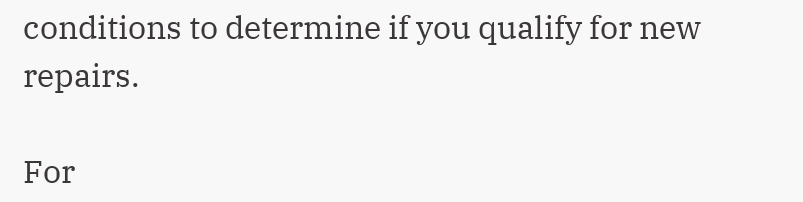conditions to determine if you qualify for new repairs.

For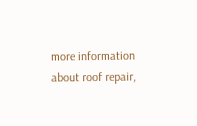more information about roof repair,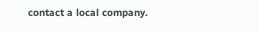contact a local company.